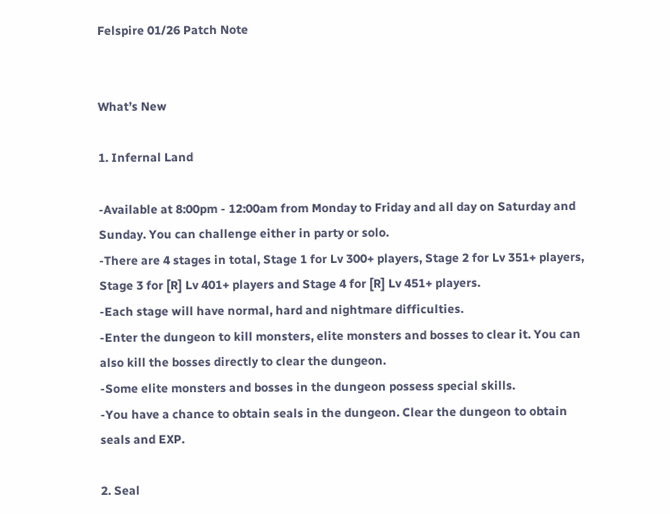Felspire 01/26 Patch Note


What’s New

1. Infernal Land

-Available at 8:00pm - 12:00am from Monday to Friday and all day on Saturday and Sunday. You can challenge either in party or solo.
-There are 4 stages in total, Stage 1 for Lv 300+ players, Stage 2 for Lv 351+ players, Stage 3 for [R] Lv 401+ players and Stage 4 for [R] Lv 451+ players.
-Each stage will have normal, hard and nightmare difficulties.
-Enter the dungeon to kill monsters, elite monsters and bosses to clear it. You can also kill the bosses directly to clear the dungeon.
-Some elite monsters and bosses in the dungeon possess special skills.
-You have a chance to obtain seals in the dungeon. Clear the dungeon to obtain seals and EXP.

2. Seal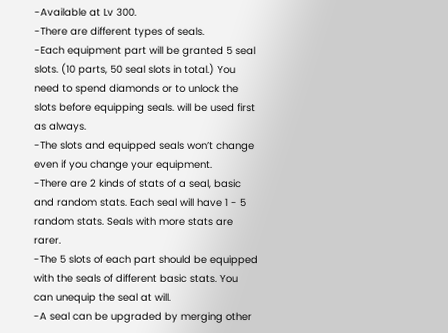-Available at Lv 300.
-There are different types of seals.
-Each equipment part will be granted 5 seal slots. (10 parts, 50 seal slots in total.) You need to spend diamonds or to unlock the slots before equipping seals. will be used first as always.
-The slots and equipped seals won’t change even if you change your equipment.
-There are 2 kinds of stats of a seal, basic and random stats. Each seal will have 1 - 5 random stats. Seals with more stats are rarer.
-The 5 slots of each part should be equipped with the seals of different basic stats. You can unequip the seal at will.
-A seal can be upgraded by merging other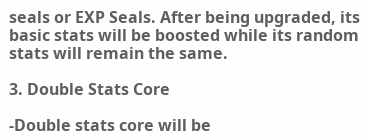seals or EXP Seals. After being upgraded, its basic stats will be boosted while its random stats will remain the same.

3. Double Stats Core

-Double stats core will be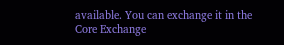available. You can exchange it in the Core Exchange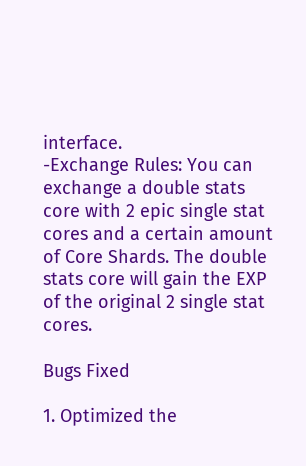interface.
-Exchange Rules: You can exchange a double stats core with 2 epic single stat cores and a certain amount of Core Shards. The double stats core will gain the EXP of the original 2 single stat cores.

Bugs Fixed

1. Optimized the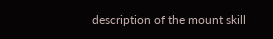description of the mount skill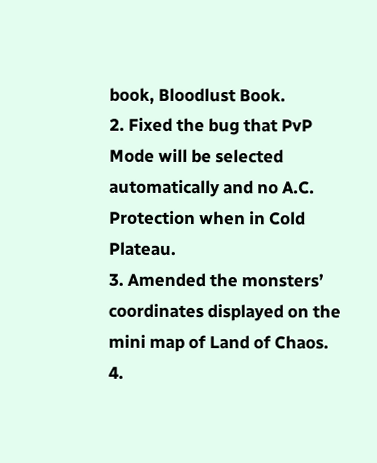book, Bloodlust Book.
2. Fixed the bug that PvP Mode will be selected automatically and no A.C. Protection when in Cold Plateau.
3. Amended the monsters’ coordinates displayed on the mini map of Land of Chaos.
4.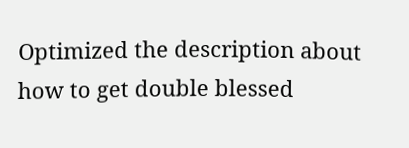Optimized the description about how to get double blessed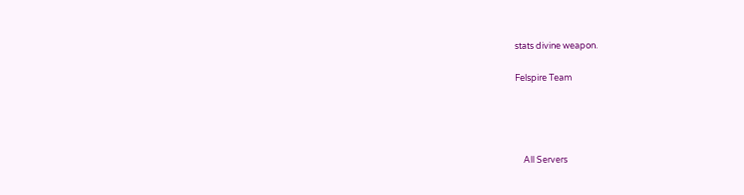stats divine weapon.

Felspire Team




    All Servers